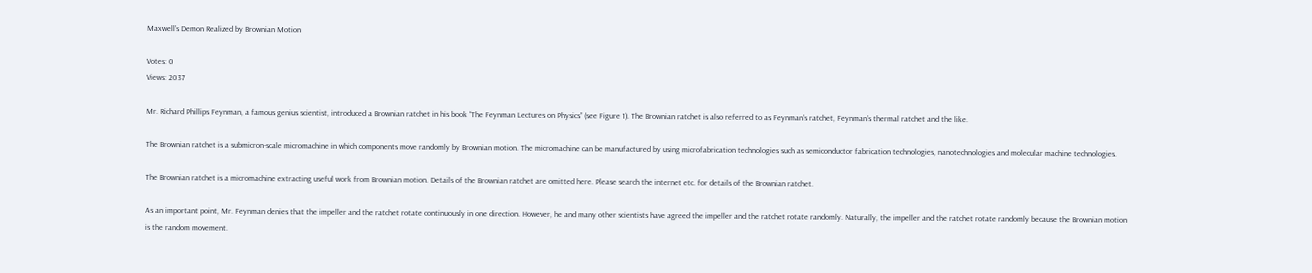Maxwell’s Demon Realized by Brownian Motion

Votes: 0
Views: 2037

Mr. Richard Phillips Feynman, a famous genius scientist, introduced a Brownian ratchet in his book “The Feynman Lectures on Physics” (see Figure 1). The Brownian ratchet is also referred to as Feynman’s ratchet, Feynman’s thermal ratchet and the like.

The Brownian ratchet is a submicron-scale micromachine in which components move randomly by Brownian motion. The micromachine can be manufactured by using microfabrication technologies such as semiconductor fabrication technologies, nanotechnologies and molecular machine technologies.

The Brownian ratchet is a micromachine extracting useful work from Brownian motion. Details of the Brownian ratchet are omitted here. Please search the internet etc. for details of the Brownian ratchet.

As an important point, Mr. Feynman denies that the impeller and the ratchet rotate continuously in one direction. However, he and many other scientists have agreed the impeller and the ratchet rotate randomly. Naturally, the impeller and the ratchet rotate randomly because the Brownian motion is the random movement.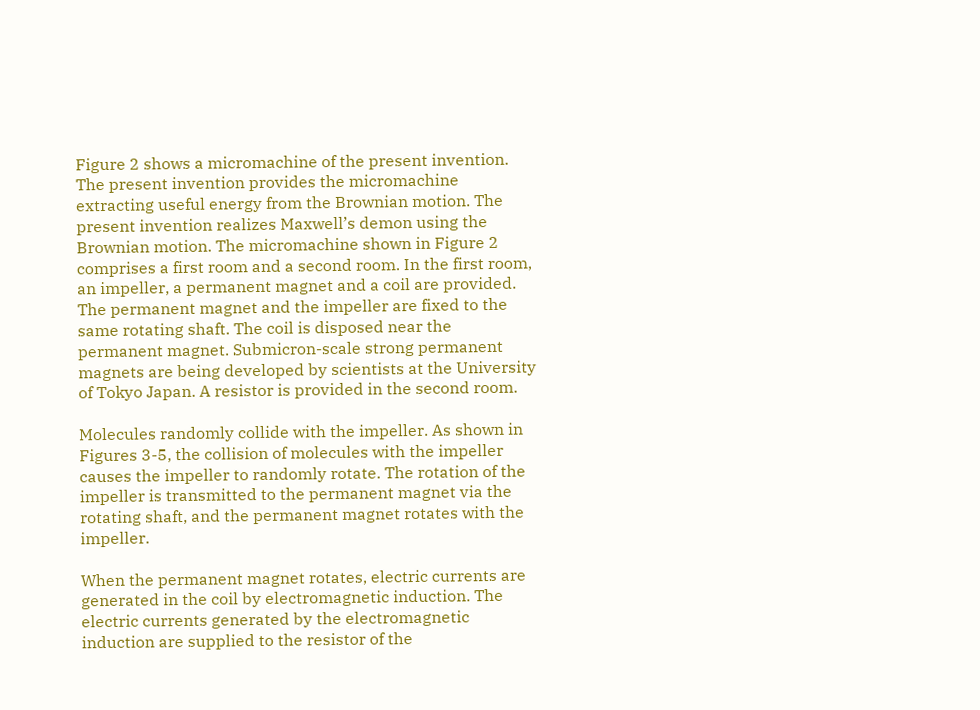Figure 2 shows a micromachine of the present invention. The present invention provides the micromachine extracting useful energy from the Brownian motion. The present invention realizes Maxwell’s demon using the Brownian motion. The micromachine shown in Figure 2 comprises a first room and a second room. In the first room, an impeller, a permanent magnet and a coil are provided. The permanent magnet and the impeller are fixed to the same rotating shaft. The coil is disposed near the permanent magnet. Submicron-scale strong permanent magnets are being developed by scientists at the University of Tokyo Japan. A resistor is provided in the second room.

Molecules randomly collide with the impeller. As shown in Figures 3-5, the collision of molecules with the impeller causes the impeller to randomly rotate. The rotation of the impeller is transmitted to the permanent magnet via the rotating shaft, and the permanent magnet rotates with the impeller.

When the permanent magnet rotates, electric currents are generated in the coil by electromagnetic induction. The electric currents generated by the electromagnetic induction are supplied to the resistor of the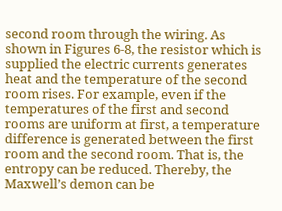second room through the wiring. As shown in Figures 6-8, the resistor which is supplied the electric currents generates heat and the temperature of the second room rises. For example, even if the temperatures of the first and second rooms are uniform at first, a temperature difference is generated between the first room and the second room. That is, the entropy can be reduced. Thereby, the Maxwell’s demon can be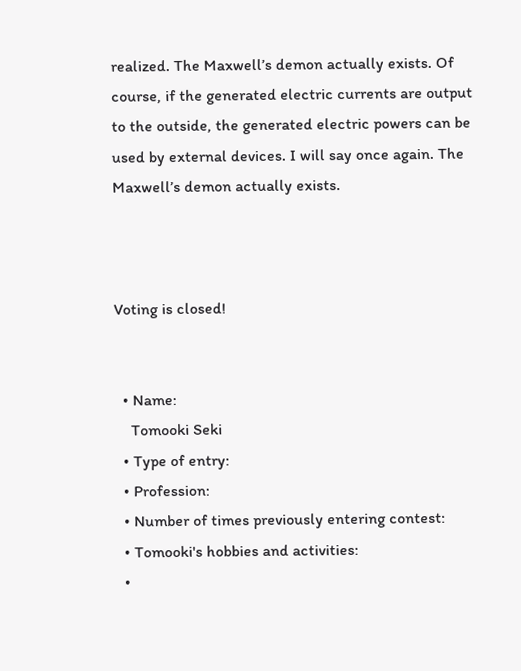realized. The Maxwell’s demon actually exists. Of course, if the generated electric currents are output to the outside, the generated electric powers can be used by external devices. I will say once again. The Maxwell’s demon actually exists.



Voting is closed!


  • Name:
    Tomooki Seki
  • Type of entry:
  • Profession:
  • Number of times previously entering contest:
  • Tomooki's hobbies and activities:
  •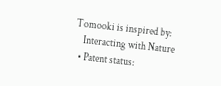Tomooki is inspired by:
    Interacting with Nature
  • Patent status: